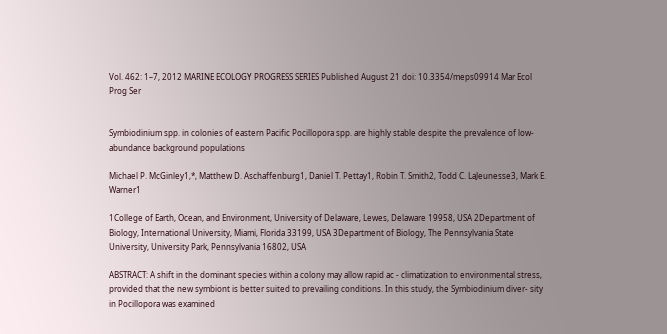Vol. 462: 1–7, 2012 MARINE ECOLOGY PROGRESS SERIES Published August 21 doi: 10.3354/meps09914 Mar Ecol Prog Ser


Symbiodinium spp. in colonies of eastern Pacific Pocillopora spp. are highly stable despite the prevalence of low-abundance background populations

Michael P. McGinley1,*, Matthew D. Aschaffenburg1, Daniel T. Pettay1, Robin T. Smith2, Todd C. LaJeunesse3, Mark E. Warner1

1College of Earth, Ocean, and Environment, University of Delaware, Lewes, Delaware 19958, USA 2Department of Biology, International University, Miami, Florida 33199, USA 3Department of Biology, The Pennsylvania State University, University Park, Pennsylvania 16802, USA

ABSTRACT: A shift in the dominant species within a colony may allow rapid ac - climatization to environmental stress, provided that the new symbiont is better suited to prevailing conditions. In this study, the Symbiodinium diver- sity in Pocillopora was examined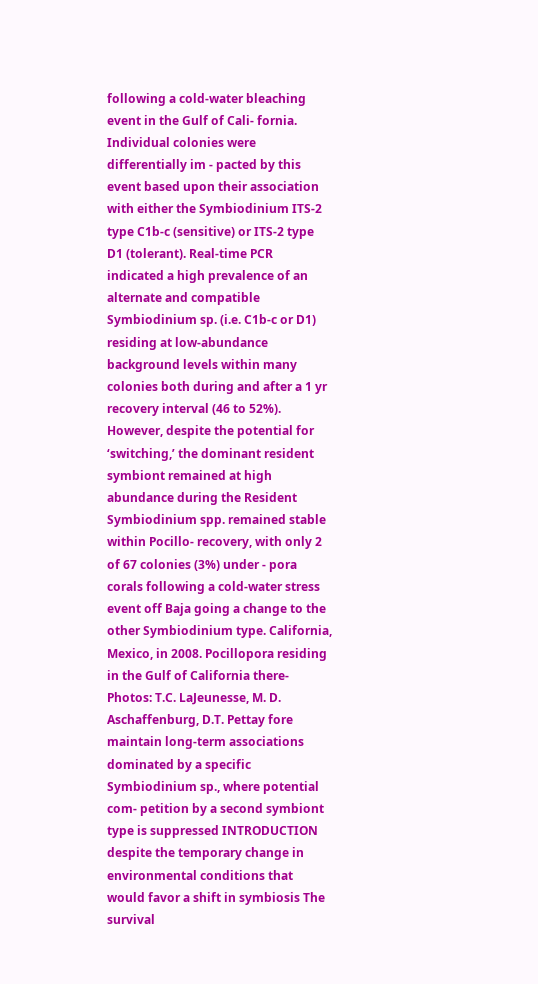following a cold-water bleaching event in the Gulf of Cali- fornia. Individual colonies were differentially im - pacted by this event based upon their association with either the Symbiodinium ITS-2 type C1b-c (sensitive) or ITS-2 type D1 (tolerant). Real-time PCR indicated a high prevalence of an alternate and compatible Symbiodinium sp. (i.e. C1b-c or D1) residing at low-abundance background levels within many colonies both during and after a 1 yr recovery interval (46 to 52%). However, despite the potential for ‘switching,’ the dominant resident symbiont remained at high abundance during the Resident Symbiodinium spp. remained stable within Pocillo- recovery, with only 2 of 67 colonies (3%) under - pora corals following a cold-water stress event off Baja going a change to the other Symbiodinium type. California, Mexico, in 2008. Pocillopora residing in the Gulf of California there- Photos: T.C. LaJeunesse, M. D. Aschaffenburg, D.T. Pettay fore maintain long-term associations dominated by a specific Symbiodinium sp., where potential com- petition by a second symbiont type is suppressed INTRODUCTION despite the temporary change in environmental conditions that would favor a shift in symbiosis The survival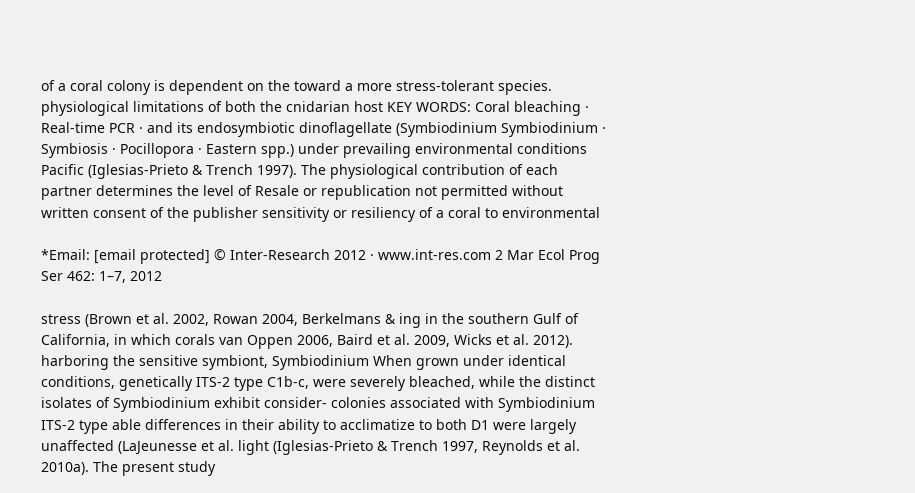of a coral colony is dependent on the toward a more stress-tolerant species. physiological limitations of both the cnidarian host KEY WORDS: Coral bleaching · Real-time PCR · and its endosymbiotic dinoflagellate (Symbiodinium Symbiodinium · Symbiosis · Pocillopora · Eastern spp.) under prevailing environmental conditions Pacific (Iglesias-Prieto & Trench 1997). The physiological contribution of each partner determines the level of Resale or republication not permitted without written consent of the publisher sensitivity or resiliency of a coral to environmental

*Email: [email protected] © Inter-Research 2012 · www.int-res.com 2 Mar Ecol Prog Ser 462: 1–7, 2012

stress (Brown et al. 2002, Rowan 2004, Berkelmans & ing in the southern Gulf of California, in which corals van Oppen 2006, Baird et al. 2009, Wicks et al. 2012). harboring the sensitive symbiont, Symbiodinium When grown under identical conditions, genetically ITS-2 type C1b-c, were severely bleached, while the distinct isolates of Symbiodinium exhibit consider- colonies associated with Symbiodinium ITS-2 type able differences in their ability to acclimatize to both D1 were largely unaffected (LaJeunesse et al. light (Iglesias-Prieto & Trench 1997, Reynolds et al. 2010a). The present study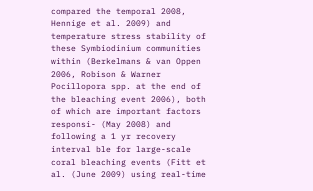compared the temporal 2008, Hennige et al. 2009) and temperature stress stability of these Symbiodinium communities within (Berkelmans & van Oppen 2006, Robison & Warner Pocillopora spp. at the end of the bleaching event 2006), both of which are important factors responsi- (May 2008) and following a 1 yr recovery interval ble for large-scale coral bleaching events (Fitt et al. (June 2009) using real-time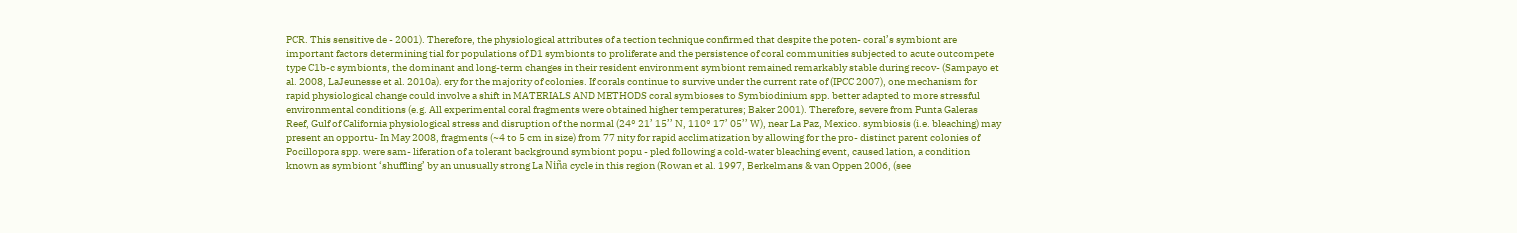PCR. This sensitive de - 2001). Therefore, the physiological attributes of a tection technique confirmed that despite the poten- coral’s symbiont are important factors determining tial for populations of D1 symbionts to proliferate and the persistence of coral communities subjected to acute outcompete type C1b-c symbionts, the dominant and long-term changes in their resident environment symbiont remained remarkably stable during recov- (Sampayo et al. 2008, LaJeunesse et al. 2010a). ery for the majority of colonies. If corals continue to survive under the current rate of (IPCC 2007), one mechanism for rapid physiological change could involve a shift in MATERIALS AND METHODS coral symbioses to Symbiodinium spp. better adapted to more stressful environmental conditions (e.g. All experimental coral fragments were obtained higher temperatures; Baker 2001). Therefore, severe from Punta Galeras Reef, Gulf of California physiological stress and disruption of the normal (24° 21’ 15’’ N, 110° 17’ 05’’ W), near La Paz, Mexico. symbiosis (i.e. bleaching) may present an opportu- In May 2008, fragments (~4 to 5 cm in size) from 77 nity for rapid acclimatization by allowing for the pro- distinct parent colonies of Pocillopora spp. were sam- liferation of a tolerant background symbiont popu - pled following a cold-water bleaching event, caused lation, a condition known as symbiont ‘shuffling’ by an unusually strong La Niña cycle in this region (Rowan et al. 1997, Berkelmans & van Oppen 2006, (see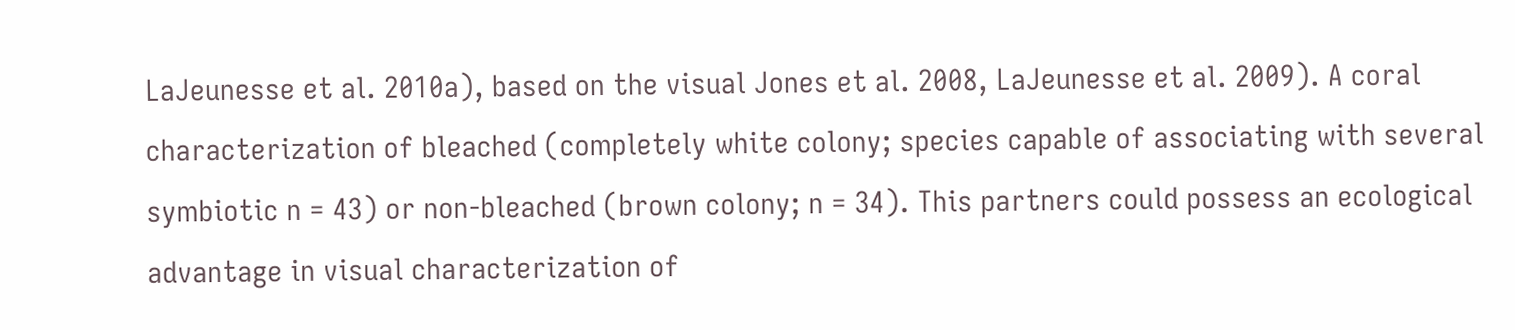LaJeunesse et al. 2010a), based on the visual Jones et al. 2008, LaJeunesse et al. 2009). A coral characterization of bleached (completely white colony; species capable of associating with several symbiotic n = 43) or non-bleached (brown colony; n = 34). This partners could possess an ecological advantage in visual characterization of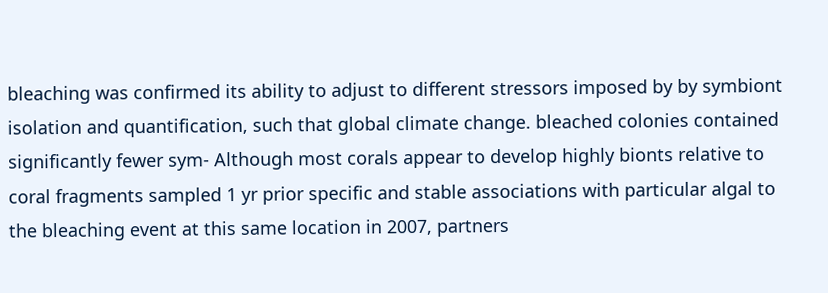bleaching was confirmed its ability to adjust to different stressors imposed by by symbiont isolation and quantification, such that global climate change. bleached colonies contained significantly fewer sym- Although most corals appear to develop highly bionts relative to coral fragments sampled 1 yr prior specific and stable associations with particular algal to the bleaching event at this same location in 2007, partners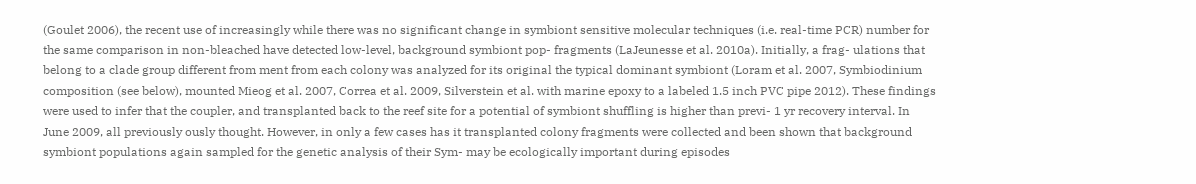(Goulet 2006), the recent use of increasingly while there was no significant change in symbiont sensitive molecular techniques (i.e. real-time PCR) number for the same comparison in non-bleached have detected low-level, background symbiont pop- fragments (LaJeunesse et al. 2010a). Initially, a frag- ulations that belong to a clade group different from ment from each colony was analyzed for its original the typical dominant symbiont (Loram et al. 2007, Symbiodinium composition (see below), mounted Mieog et al. 2007, Correa et al. 2009, Silverstein et al. with marine epoxy to a labeled 1.5 inch PVC pipe 2012). These findings were used to infer that the coupler, and transplanted back to the reef site for a potential of symbiont shuffling is higher than previ- 1 yr recovery interval. In June 2009, all previously ously thought. However, in only a few cases has it transplanted colony fragments were collected and been shown that background symbiont populations again sampled for the genetic analysis of their Sym- may be ecologically important during episodes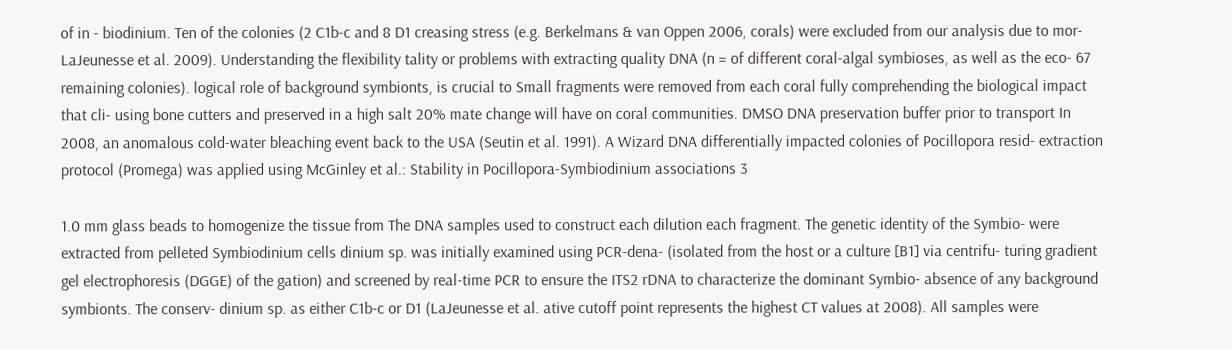of in - biodinium. Ten of the colonies (2 C1b-c and 8 D1 creasing stress (e.g. Berkelmans & van Oppen 2006, corals) were excluded from our analysis due to mor- LaJeunesse et al. 2009). Understanding the flexibility tality or problems with extracting quality DNA (n = of different coral-algal symbioses, as well as the eco- 67 remaining colonies). logical role of background symbionts, is crucial to Small fragments were removed from each coral fully comprehending the biological impact that cli- using bone cutters and preserved in a high salt 20% mate change will have on coral communities. DMSO DNA preservation buffer prior to transport In 2008, an anomalous cold-water bleaching event back to the USA (Seutin et al. 1991). A Wizard DNA differentially impacted colonies of Pocillopora resid- extraction protocol (Promega) was applied using McGinley et al.: Stability in Pocillopora-Symbiodinium associations 3

1.0 mm glass beads to homogenize the tissue from The DNA samples used to construct each dilution each fragment. The genetic identity of the Symbio- were extracted from pelleted Symbiodinium cells dinium sp. was initially examined using PCR-dena- (isolated from the host or a culture [B1] via centrifu- turing gradient gel electrophoresis (DGGE) of the gation) and screened by real-time PCR to ensure the ITS2 rDNA to characterize the dominant Symbio- absence of any background symbionts. The conserv- dinium sp. as either C1b-c or D1 (LaJeunesse et al. ative cutoff point represents the highest CT values at 2008). All samples were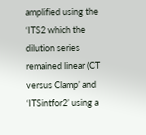amplified using the ‘ITS2 which the dilution series remained linear (CT versus Clamp’ and ‘ITSintfor2’ using a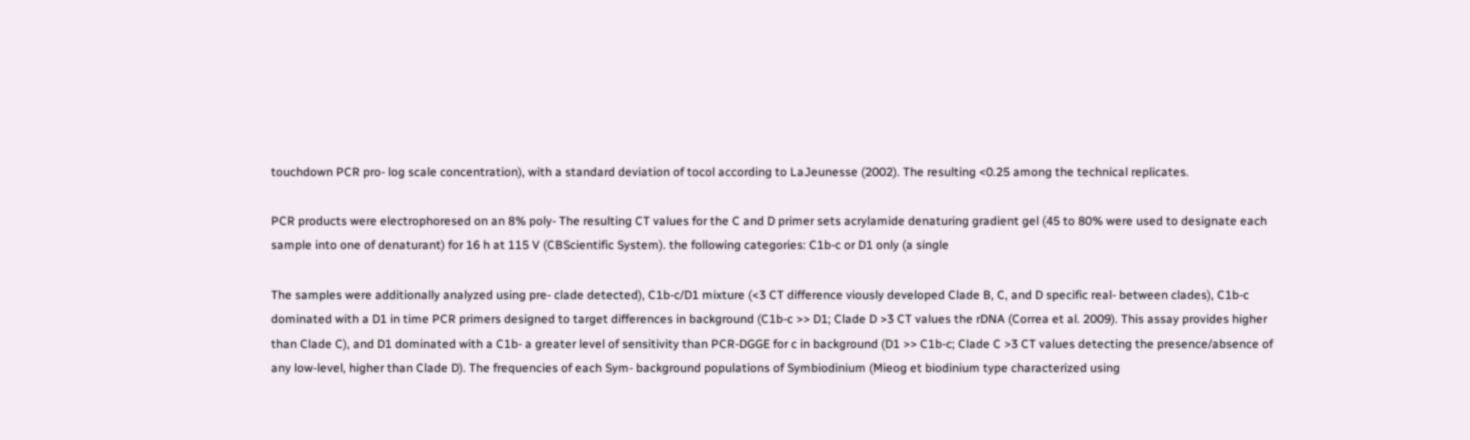touchdown PCR pro- log scale concentration), with a standard deviation of tocol according to LaJeunesse (2002). The resulting <0.25 among the technical replicates.

PCR products were electrophoresed on an 8% poly- The resulting CT values for the C and D primer sets acrylamide denaturing gradient gel (45 to 80% were used to designate each sample into one of denaturant) for 16 h at 115 V (CBScientific System). the following categories: C1b-c or D1 only (a single

The samples were additionally analyzed using pre- clade detected), C1b-c/D1 mixture (<3 CT difference viously developed Clade B, C, and D specific real- between clades), C1b-c dominated with a D1 in time PCR primers designed to target differences in background (C1b-c >> D1; Clade D >3 CT values the rDNA (Correa et al. 2009). This assay provides higher than Clade C), and D1 dominated with a C1b- a greater level of sensitivity than PCR-DGGE for c in background (D1 >> C1b-c; Clade C >3 CT values detecting the presence/absence of any low-level, higher than Clade D). The frequencies of each Sym- background populations of Symbiodinium (Mieog et biodinium type characterized using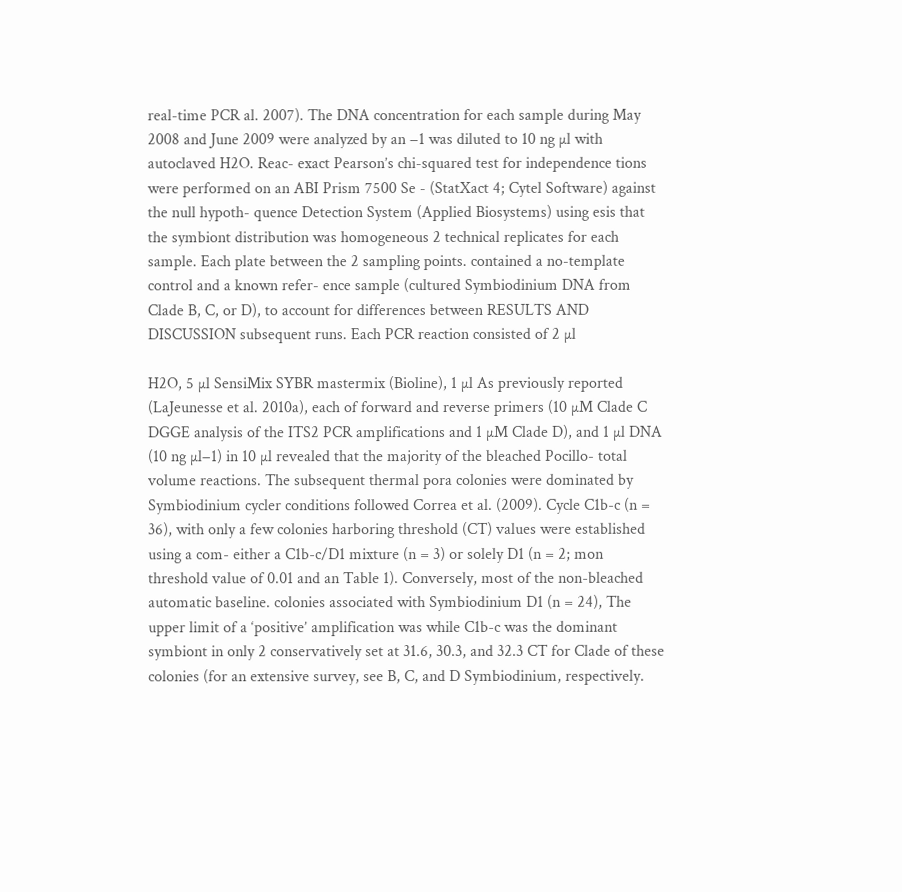real-time PCR al. 2007). The DNA concentration for each sample during May 2008 and June 2009 were analyzed by an −1 was diluted to 10 ng µl with autoclaved H2O. Reac- exact Pearson’s chi-squared test for independence tions were performed on an ABI Prism 7500 Se - (StatXact 4; Cytel Software) against the null hypoth- quence Detection System (Applied Biosystems) using esis that the symbiont distribution was homogeneous 2 technical replicates for each sample. Each plate between the 2 sampling points. contained a no-template control and a known refer- ence sample (cultured Symbiodinium DNA from Clade B, C, or D), to account for differences between RESULTS AND DISCUSSION subsequent runs. Each PCR reaction consisted of 2 µl

H2O, 5 µl SensiMix SYBR mastermix (Bioline), 1 µl As previously reported (LaJeunesse et al. 2010a), each of forward and reverse primers (10 µM Clade C DGGE analysis of the ITS2 PCR amplifications and 1 µM Clade D), and 1 µl DNA (10 ng µl−1) in 10 µl revealed that the majority of the bleached Pocillo- total volume reactions. The subsequent thermal pora colonies were dominated by Symbiodinium cycler conditions followed Correa et al. (2009). Cycle C1b-c (n = 36), with only a few colonies harboring threshold (CT) values were established using a com- either a C1b-c/D1 mixture (n = 3) or solely D1 (n = 2; mon threshold value of 0.01 and an Table 1). Conversely, most of the non-bleached automatic baseline. colonies associated with Symbiodinium D1 (n = 24), The upper limit of a ‘positive’ amplification was while C1b-c was the dominant symbiont in only 2 conservatively set at 31.6, 30.3, and 32.3 CT for Clade of these colonies (for an extensive survey, see B, C, and D Symbiodinium, respectively.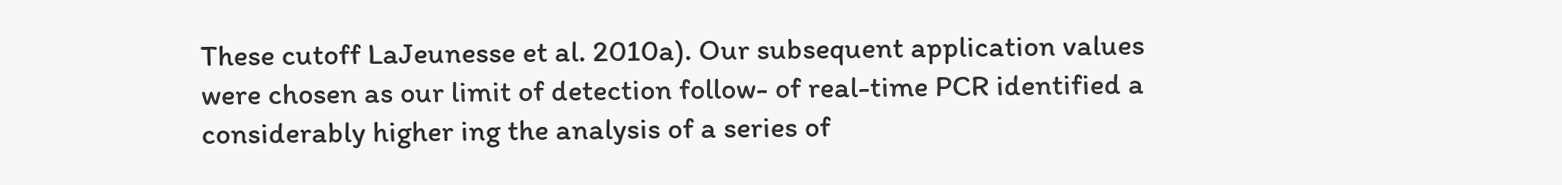These cutoff LaJeunesse et al. 2010a). Our subsequent application values were chosen as our limit of detection follow- of real-time PCR identified a considerably higher ing the analysis of a series of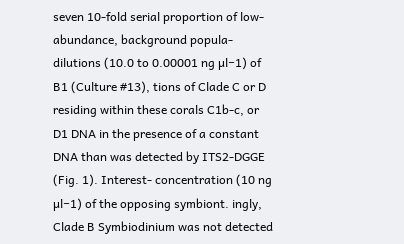seven 10-fold serial proportion of low-abundance, background popula- dilutions (10.0 to 0.00001 ng µl−1) of B1 (Culture #13), tions of Clade C or D residing within these corals C1b-c, or D1 DNA in the presence of a constant DNA than was detected by ITS2-DGGE (Fig. 1). Interest- concentration (10 ng µl−1) of the opposing symbiont. ingly, Clade B Symbiodinium was not detected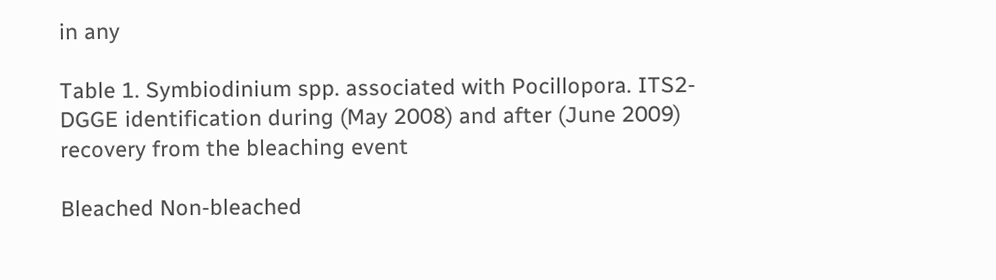in any

Table 1. Symbiodinium spp. associated with Pocillopora. ITS2-DGGE identification during (May 2008) and after (June 2009) recovery from the bleaching event

Bleached Non-bleached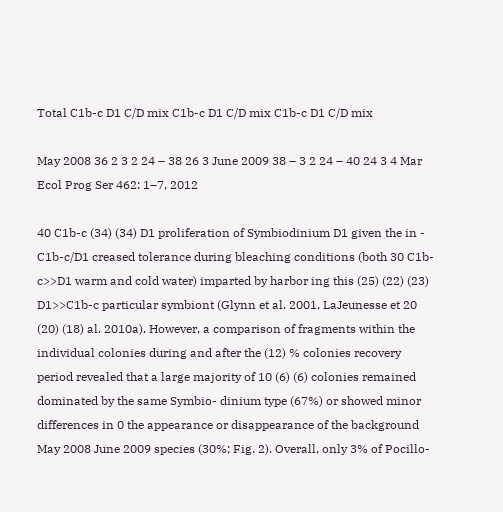Total C1b-c D1 C/D mix C1b-c D1 C/D mix C1b-c D1 C/D mix

May 2008 36 2 3 2 24 – 38 26 3 June 2009 38 – 3 2 24 – 40 24 3 4 Mar Ecol Prog Ser 462: 1–7, 2012

40 C1b-c (34) (34) D1 proliferation of Symbiodinium D1 given the in - C1b-c/D1 creased tolerance during bleaching conditions (both 30 C1b-c>>D1 warm and cold water) imparted by harbor ing this (25) (22) (23) D1>>C1b-c particular symbiont (Glynn et al. 2001, LaJeunesse et 20 (20) (18) al. 2010a). However, a comparison of fragments within the individual colonies during and after the (12) % colonies recovery period revealed that a large majority of 10 (6) (6) colonies remained dominated by the same Symbio- dinium type (67%) or showed minor differences in 0 the appearance or disappearance of the background May 2008 June 2009 species (30%; Fig. 2). Overall, only 3% of Pocillo-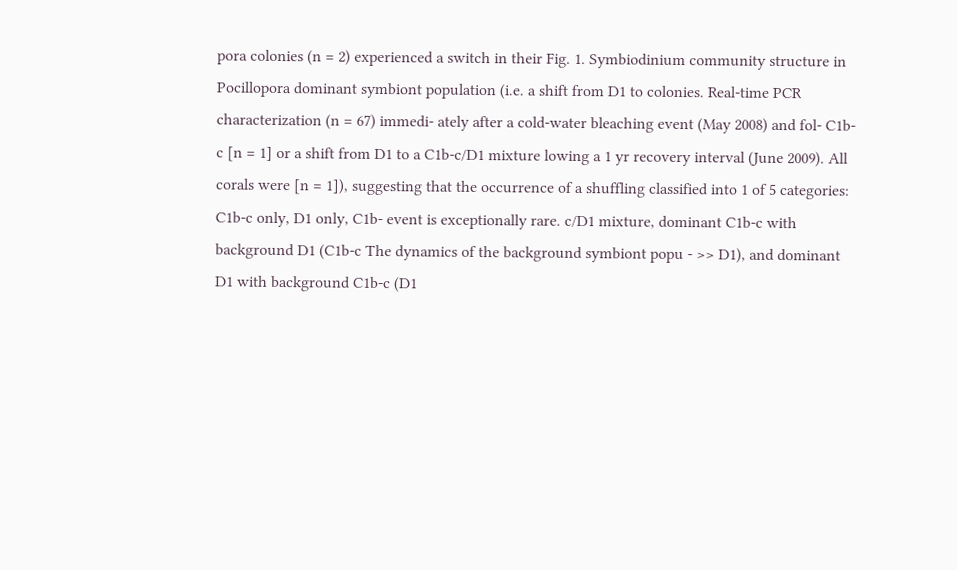pora colonies (n = 2) experienced a switch in their Fig. 1. Symbiodinium community structure in Pocillopora dominant symbiont population (i.e. a shift from D1 to colonies. Real-time PCR characterization (n = 67) immedi- ately after a cold-water bleaching event (May 2008) and fol- C1b-c [n = 1] or a shift from D1 to a C1b-c/D1 mixture lowing a 1 yr recovery interval (June 2009). All corals were [n = 1]), suggesting that the occurrence of a shuffling classified into 1 of 5 categories: C1b-c only, D1 only, C1b- event is exceptionally rare. c/D1 mixture, dominant C1b-c with background D1 (C1b-c The dynamics of the background symbiont popu - >> D1), and dominant D1 with background C1b-c (D1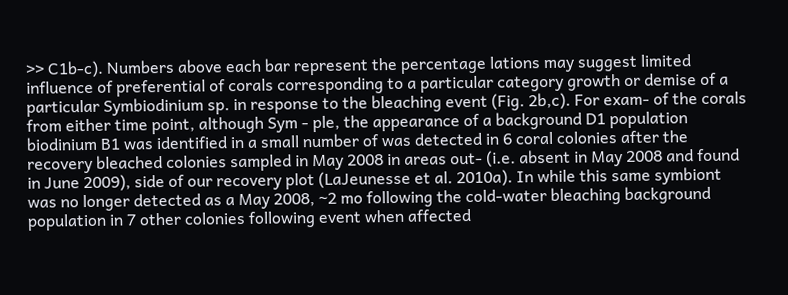>> C1b-c). Numbers above each bar represent the percentage lations may suggest limited influence of preferential of corals corresponding to a particular category growth or demise of a particular Symbiodinium sp. in response to the bleaching event (Fig. 2b,c). For exam- of the corals from either time point, although Sym - ple, the appearance of a background D1 population biodinium B1 was identified in a small number of was detected in 6 coral colonies after the recovery bleached colonies sampled in May 2008 in areas out- (i.e. absent in May 2008 and found in June 2009), side of our recovery plot (LaJeunesse et al. 2010a). In while this same symbiont was no longer detected as a May 2008, ~2 mo following the cold-water bleaching background population in 7 other colonies following event when affected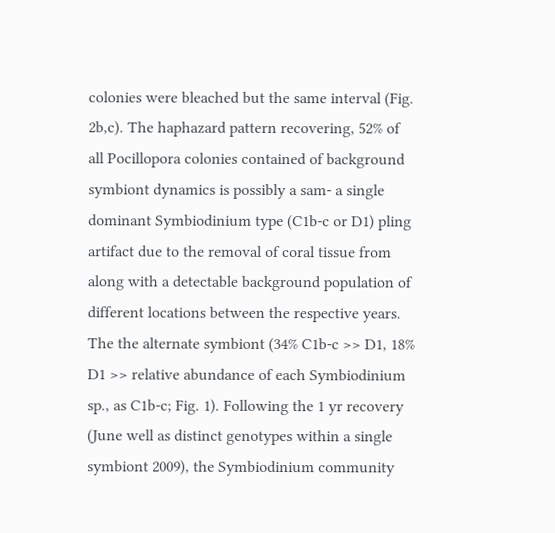colonies were bleached but the same interval (Fig. 2b,c). The haphazard pattern recovering, 52% of all Pocillopora colonies contained of background symbiont dynamics is possibly a sam- a single dominant Symbiodinium type (C1b-c or D1) pling artifact due to the removal of coral tissue from along with a detectable background population of different locations between the respective years. The the alternate symbiont (34% C1b-c >> D1, 18% D1 >> relative abundance of each Symbiodinium sp., as C1b-c; Fig. 1). Following the 1 yr recovery (June well as distinct genotypes within a single symbiont 2009), the Symbiodinium community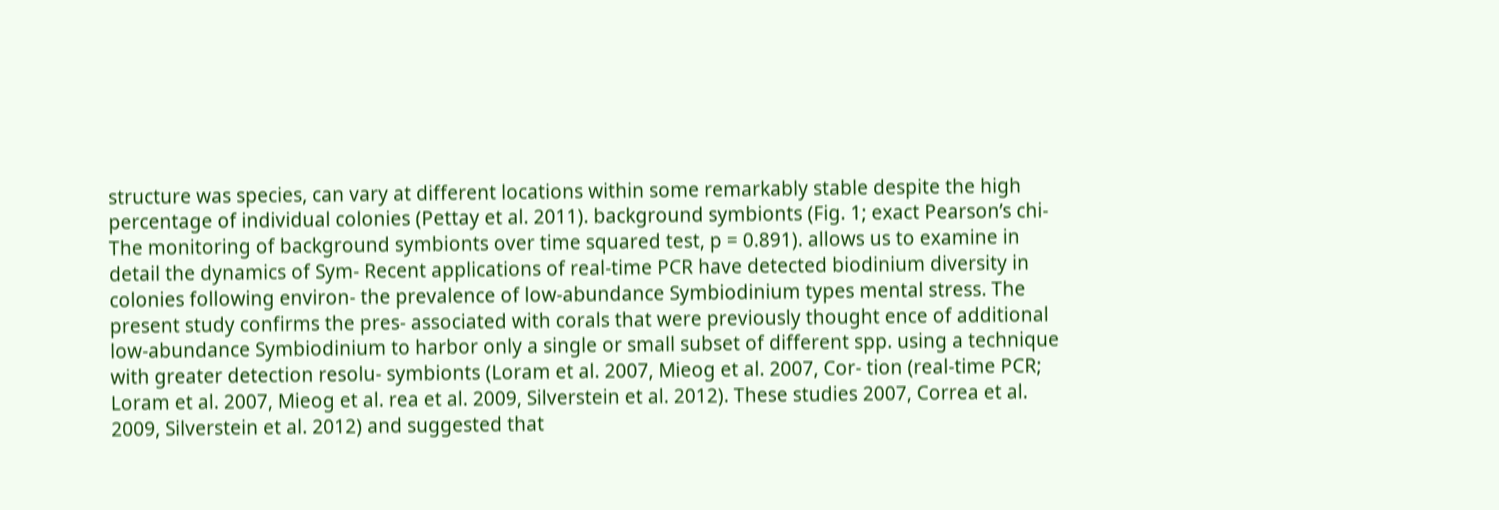structure was species, can vary at different locations within some remarkably stable despite the high percentage of individual colonies (Pettay et al. 2011). background symbionts (Fig. 1; exact Pearson’s chi- The monitoring of background symbionts over time squared test, p = 0.891). allows us to examine in detail the dynamics of Sym- Recent applications of real-time PCR have detected biodinium diversity in colonies following environ- the prevalence of low-abundance Symbiodinium types mental stress. The present study confirms the pres- associated with corals that were previously thought ence of additional low-abundance Symbiodinium to harbor only a single or small subset of different spp. using a technique with greater detection resolu- symbionts (Loram et al. 2007, Mieog et al. 2007, Cor- tion (real-time PCR; Loram et al. 2007, Mieog et al. rea et al. 2009, Silverstein et al. 2012). These studies 2007, Correa et al. 2009, Silverstein et al. 2012) and suggested that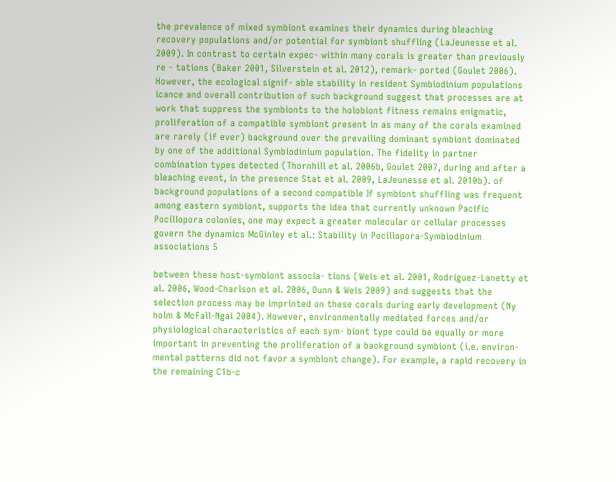the prevalence of mixed symbiont examines their dynamics during bleaching recovery populations and/or potential for symbiont shuffling (LaJeunesse et al. 2009). In contrast to certain expec- within many corals is greater than previously re - tations (Baker 2001, Silverstein et al. 2012), remark- ported (Goulet 2006). However, the ecological signif- able stability in resident Symbiodinium populations icance and overall contribution of such background suggest that processes are at work that suppress the symbionts to the holobiont fitness remains enigmatic, proliferation of a compatible symbiont present in as many of the corals examined are rarely (if ever) background over the prevailing dominant symbiont dominated by one of the additional Symbiodinium population. The fidelity in partner combination types detected (Thornhill et al. 2006b, Goulet 2007, during and after a bleaching event, in the presence Stat et al. 2009, LaJeunesse et al. 2010b). of background populations of a second compatible If symbiont shuffling was frequent among eastern symbiont, supports the idea that currently unknown Pacific Pocillopora colonies, one may expect a greater molecular or cellular processes govern the dynamics McGinley et al.: Stability in Pocillopora-Symbiodinium associations 5

between these host-symbiont associa- tions (Weis et al. 2001, Rodriguez-Lanetty et al. 2006, Wood-Charlson et al. 2006, Dunn & Weis 2009) and suggests that the selection process may be imprinted on these corals during early development (Ny holm & McFall-Ngai 2004). However, environmentally mediated forces and/or physiological characteristics of each sym- biont type could be equally or more important in preventing the proliferation of a background symbiont (i.e. environ- mental patterns did not favor a symbiont change). For example, a rapid recovery in the remaining C1b-c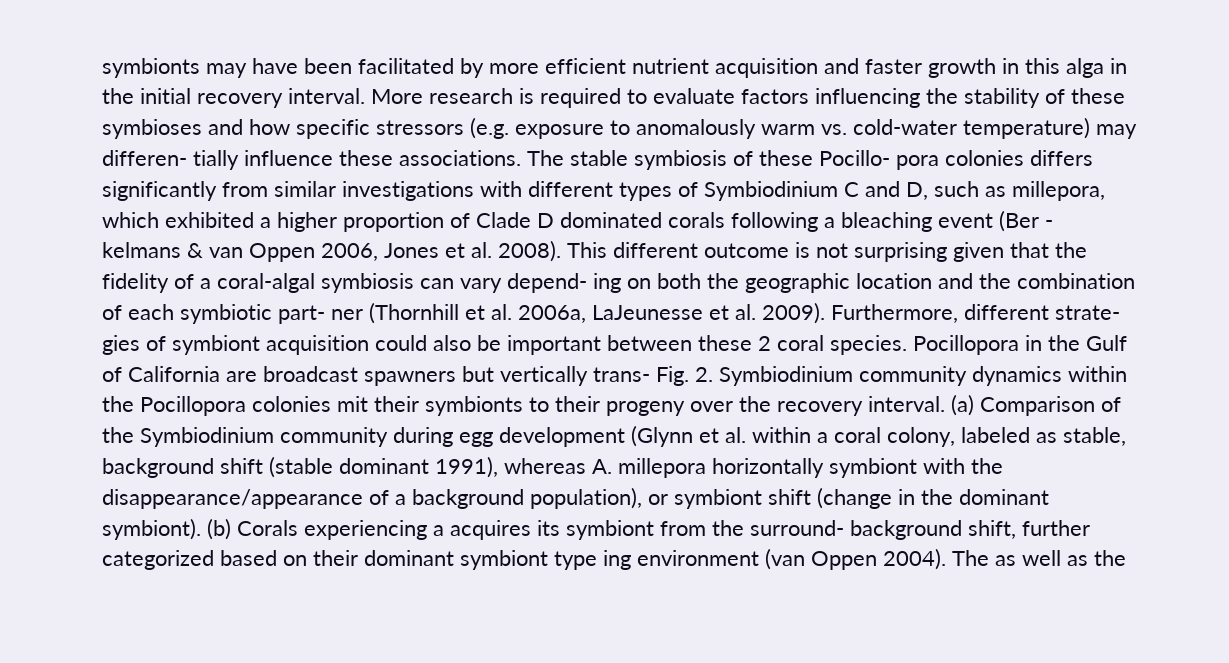symbionts may have been facilitated by more efficient nutrient acquisition and faster growth in this alga in the initial recovery interval. More research is required to evaluate factors influencing the stability of these symbioses and how specific stressors (e.g. exposure to anomalously warm vs. cold-water temperature) may differen- tially influence these associations. The stable symbiosis of these Pocillo- pora colonies differs significantly from similar investigations with different types of Symbiodinium C and D, such as millepora, which exhibited a higher proportion of Clade D dominated corals following a bleaching event (Ber - kelmans & van Oppen 2006, Jones et al. 2008). This different outcome is not surprising given that the fidelity of a coral-algal symbiosis can vary depend- ing on both the geographic location and the combination of each symbiotic part- ner (Thornhill et al. 2006a, LaJeunesse et al. 2009). Furthermore, different strate- gies of symbiont acquisition could also be important between these 2 coral species. Pocillopora in the Gulf of California are broadcast spawners but vertically trans- Fig. 2. Symbiodinium community dynamics within the Pocillopora colonies mit their symbionts to their progeny over the recovery interval. (a) Comparison of the Symbiodinium community during egg development (Glynn et al. within a coral colony, labeled as stable, background shift (stable dominant 1991), whereas A. millepora horizontally symbiont with the disappearance/appearance of a background population), or symbiont shift (change in the dominant symbiont). (b) Corals experiencing a acquires its symbiont from the surround- background shift, further categorized based on their dominant symbiont type ing environment (van Oppen 2004). The as well as the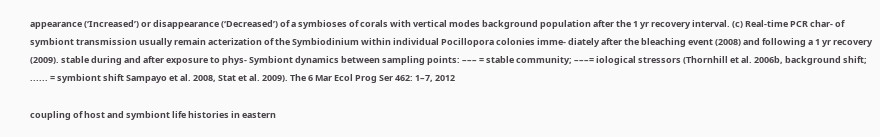appearance (‘Increased’) or disappearance (‘Decreased’) of a symbioses of corals with vertical modes background population after the 1 yr recovery interval. (c) Real-time PCR char- of symbiont transmission usually remain acterization of the Symbiodinium within individual Pocillopora colonies imme- diately after the bleaching event (2008) and following a 1 yr recovery (2009). stable during and after exposure to phys- Symbiont dynamics between sampling points: ––– = stable community; –––= iological stressors (Thornhill et al. 2006b, background shift; ...... = symbiont shift Sampayo et al. 2008, Stat et al. 2009). The 6 Mar Ecol Prog Ser 462: 1–7, 2012

coupling of host and symbiont life histories in eastern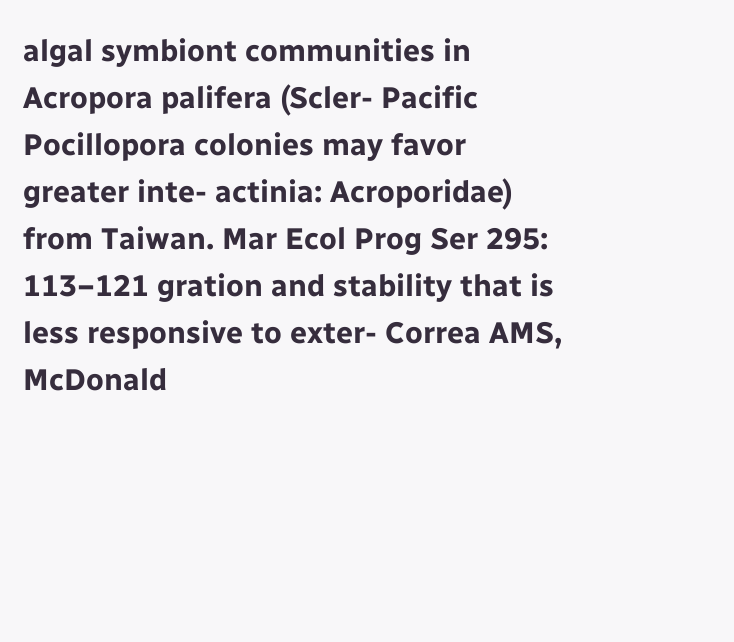algal symbiont communities in Acropora palifera (Scler- Pacific Pocillopora colonies may favor greater inte- actinia: Acroporidae) from Taiwan. Mar Ecol Prog Ser 295: 113−121 gration and stability that is less responsive to exter- Correa AMS, McDonald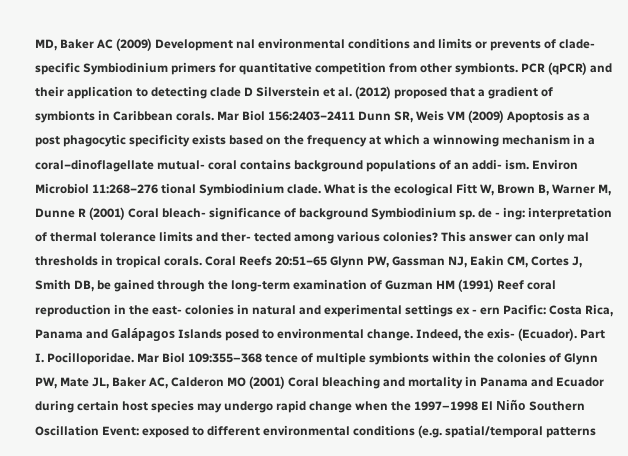MD, Baker AC (2009) Development nal environmental conditions and limits or prevents of clade-specific Symbiodinium primers for quantitative competition from other symbionts. PCR (qPCR) and their application to detecting clade D Silverstein et al. (2012) proposed that a gradient of symbionts in Caribbean corals. Mar Biol 156:2403−2411 Dunn SR, Weis VM (2009) Apoptosis as a post phagocytic specificity exists based on the frequency at which a winnowing mechanism in a coral−dinoflagellate mutual- coral contains background populations of an addi- ism. Environ Microbiol 11:268−276 tional Symbiodinium clade. What is the ecological Fitt W, Brown B, Warner M, Dunne R (2001) Coral bleach- significance of background Symbiodinium sp. de - ing: interpretation of thermal tolerance limits and ther- tected among various colonies? This answer can only mal thresholds in tropical corals. Coral Reefs 20:51−65 Glynn PW, Gassman NJ, Eakin CM, Cortes J, Smith DB, be gained through the long-term examination of Guzman HM (1991) Reef coral reproduction in the east- colonies in natural and experimental settings ex - ern Pacific: Costa Rica, Panama and Galápagos Islands posed to environmental change. Indeed, the exis- (Ecuador). Part I. Pocilloporidae. Mar Biol 109:355–368 tence of multiple symbionts within the colonies of Glynn PW, Mate JL, Baker AC, Calderon MO (2001) Coral bleaching and mortality in Panama and Ecuador during certain host species may undergo rapid change when the 1997–1998 El Niño Southern Oscillation Event: exposed to different environmental conditions (e.g. spatial/temporal patterns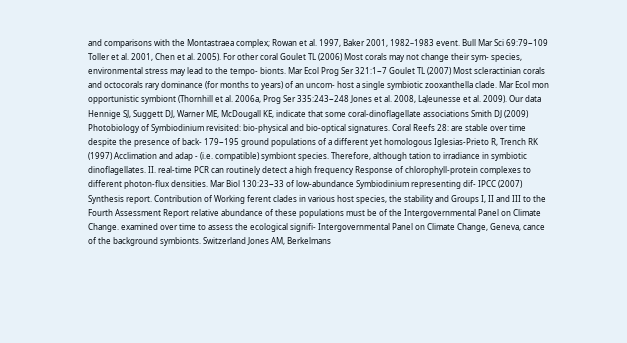and comparisons with the Montastraea complex; Rowan et al. 1997, Baker 2001, 1982–1983 event. Bull Mar Sci 69:79−109 Toller et al. 2001, Chen et al. 2005). For other coral Goulet TL (2006) Most corals may not change their sym- species, environmental stress may lead to the tempo- bionts. Mar Ecol Prog Ser 321:1−7 Goulet TL (2007) Most scleractinian corals and octocorals rary dominance (for months to years) of an uncom- host a single symbiotic zooxanthella clade. Mar Ecol mon opportunistic symbiont (Thornhill et al. 2006a, Prog Ser 335:243−248 Jones et al. 2008, LaJeunesse et al. 2009). Our data Hennige SJ, Suggett DJ, Warner ME, McDougall KE, indicate that some coral-dinoflagellate associations Smith DJ (2009) Photobiology of Symbiodinium revisited: bio-physical and bio-optical signatures. Coral Reefs 28: are stable over time despite the presence of back- 179−195 ground populations of a different yet homologous Iglesias-Prieto R, Trench RK (1997) Acclimation and adap - (i.e. compatible) symbiont species. Therefore, although tation to irradiance in symbiotic dinoflagellates. II. real-time PCR can routinely detect a high frequency Response of chlorophyll-protein complexes to different photon-flux densities. Mar Biol 130:23−33 of low-abundance Symbiodinium representing dif- IPCC (2007) Synthesis report. Contribution of Working ferent clades in various host species, the stability and Groups I, II and III to the Fourth Assessment Report relative abundance of these populations must be of the Intergovernmental Panel on Climate Change. examined over time to assess the ecological signifi- Intergovernmental Panel on Climate Change, Geneva, cance of the background symbionts. Switzerland Jones AM, Berkelmans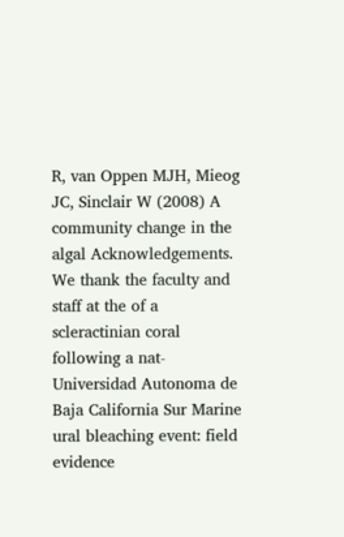R, van Oppen MJH, Mieog JC, Sinclair W (2008) A community change in the algal Acknowledgements. We thank the faculty and staff at the of a scleractinian coral following a nat- Universidad Autonoma de Baja California Sur Marine ural bleaching event: field evidence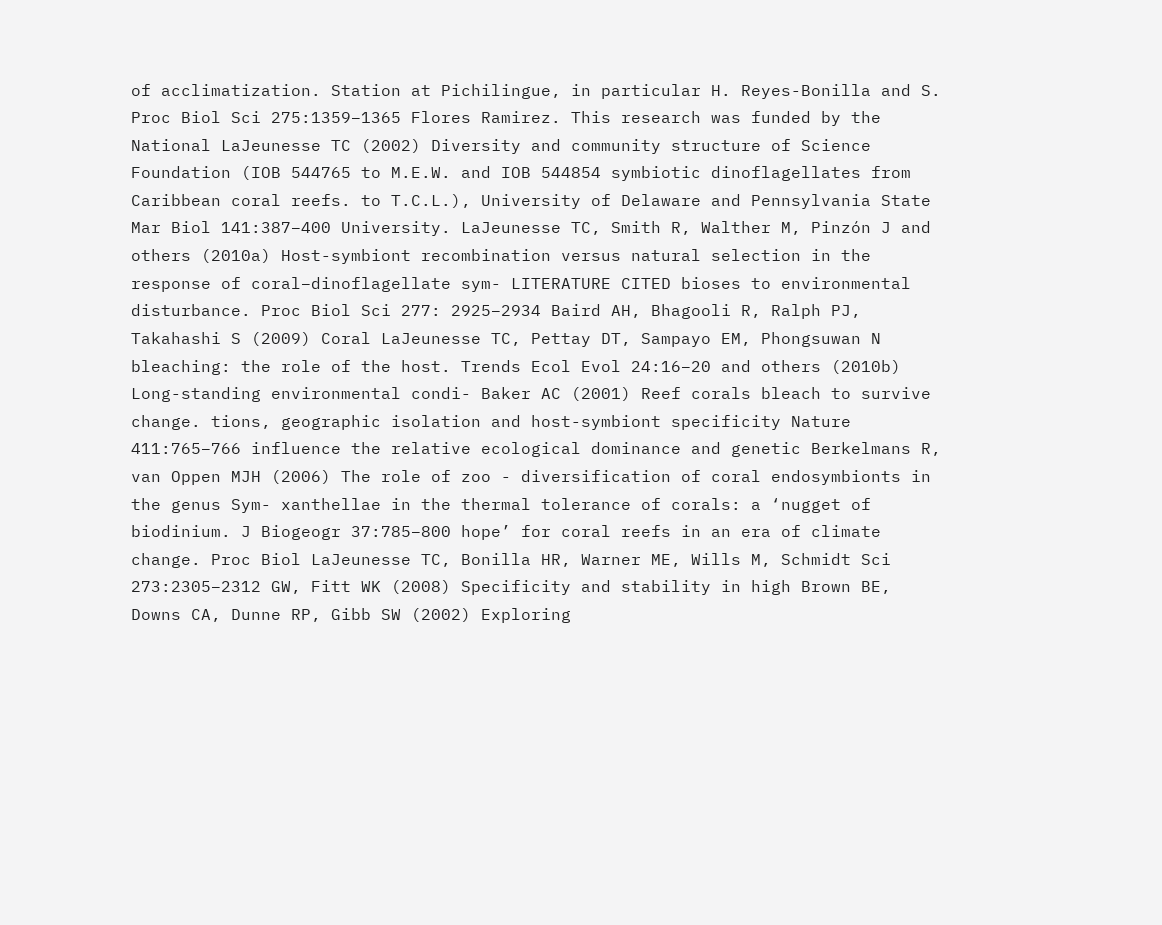of acclimatization. Station at Pichilingue, in particular H. Reyes-Bonilla and S. Proc Biol Sci 275:1359−1365 Flores Ramirez. This research was funded by the National LaJeunesse TC (2002) Diversity and community structure of Science Foundation (IOB 544765 to M.E.W. and IOB 544854 symbiotic dinoflagellates from Caribbean coral reefs. to T.C.L.), University of Delaware and Pennsylvania State Mar Biol 141:387−400 University. LaJeunesse TC, Smith R, Walther M, Pinzón J and others (2010a) Host-symbiont recombination versus natural selection in the response of coral−dinoflagellate sym- LITERATURE CITED bioses to environmental disturbance. Proc Biol Sci 277: 2925−2934 Baird AH, Bhagooli R, Ralph PJ, Takahashi S (2009) Coral LaJeunesse TC, Pettay DT, Sampayo EM, Phongsuwan N bleaching: the role of the host. Trends Ecol Evol 24:16−20 and others (2010b) Long-standing environmental condi- Baker AC (2001) Reef corals bleach to survive change. tions, geographic isolation and host-symbiont specificity Nature 411:765−766 influence the relative ecological dominance and genetic Berkelmans R, van Oppen MJH (2006) The role of zoo - diversification of coral endosymbionts in the genus Sym- xanthellae in the thermal tolerance of corals: a ‘nugget of biodinium. J Biogeogr 37:785−800 hope’ for coral reefs in an era of climate change. Proc Biol LaJeunesse TC, Bonilla HR, Warner ME, Wills M, Schmidt Sci 273:2305−2312 GW, Fitt WK (2008) Specificity and stability in high Brown BE, Downs CA, Dunne RP, Gibb SW (2002) Exploring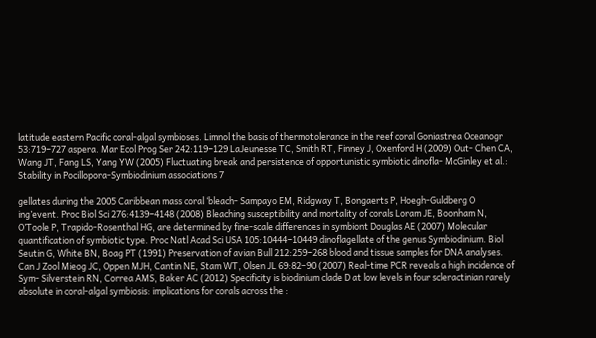latitude eastern Pacific coral-algal symbioses. Limnol the basis of thermotolerance in the reef coral Goniastrea Oceanogr 53:719−727 aspera. Mar Ecol Prog Ser 242:119−129 LaJeunesse TC, Smith RT, Finney J, Oxenford H (2009) Out- Chen CA, Wang JT, Fang LS, Yang YW (2005) Fluctuating break and persistence of opportunistic symbiotic dinofla- McGinley et al.: Stability in Pocillopora-Symbiodinium associations 7

gellates during the 2005 Caribbean mass coral ‘bleach- Sampayo EM, Ridgway T, Bongaerts P, Hoegh-Guldberg O ing’event. Proc Biol Sci 276:4139−4148 (2008) Bleaching susceptibility and mortality of corals Loram JE, Boonham N, O’Toole P, Trapido-Rosenthal HG, are determined by fine-scale differences in symbiont Douglas AE (2007) Molecular quantification of symbiotic type. Proc Natl Acad Sci USA 105:10444−10449 dinoflagellate of the genus Symbiodinium. Biol Seutin G, White BN, Boag PT (1991) Preservation of avian Bull 212:259−268 blood and tissue samples for DNA analyses. Can J Zool Mieog JC, Oppen MJH, Cantin NE, Stam WT, Olsen JL 69:82–90 (2007) Real-time PCR reveals a high incidence of Sym- Silverstein RN, Correa AMS, Baker AC (2012) Specificity is biodinium clade D at low levels in four scleractinian rarely absolute in coral-algal symbiosis: implications for corals across the :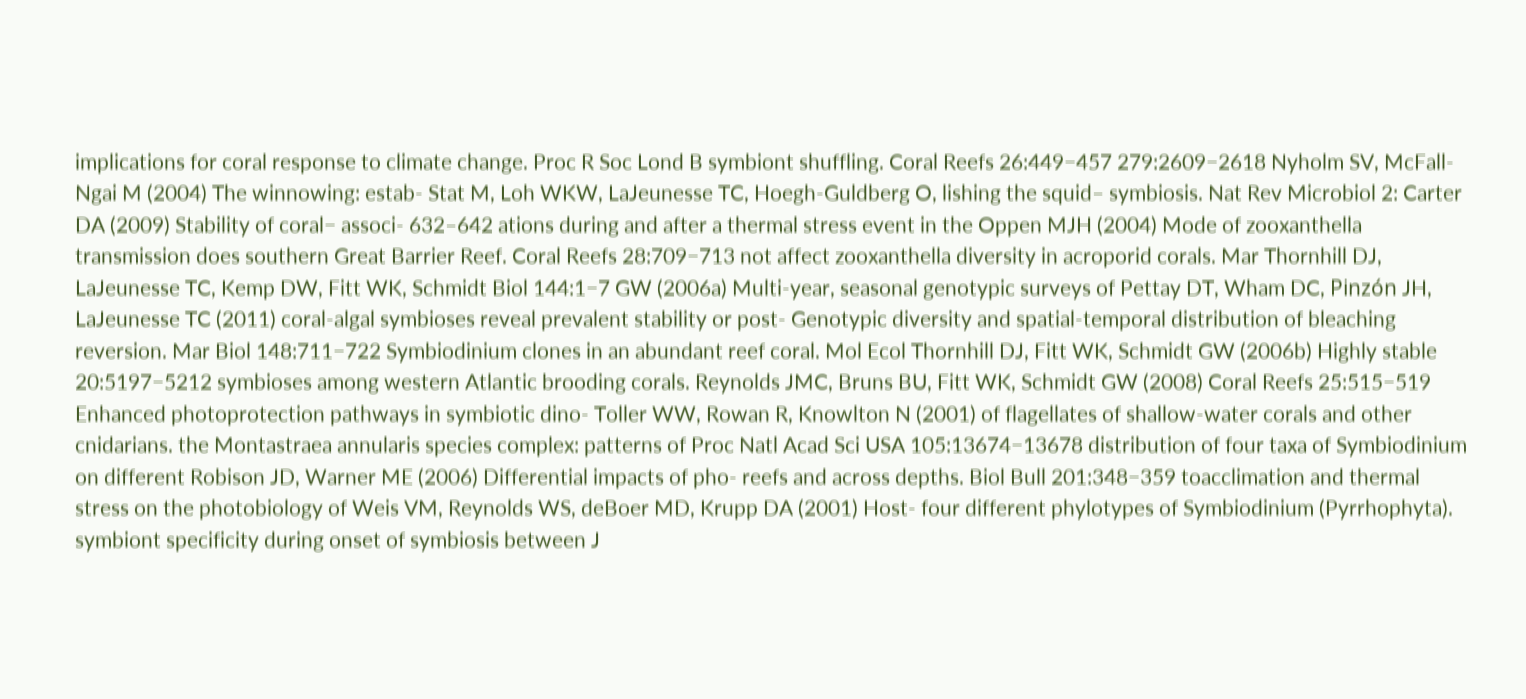implications for coral response to climate change. Proc R Soc Lond B symbiont shuffling. Coral Reefs 26:449−457 279:2609−2618 Nyholm SV, McFall-Ngai M (2004) The winnowing: estab- Stat M, Loh WKW, LaJeunesse TC, Hoegh-Guldberg O, lishing the squid– symbiosis. Nat Rev Microbiol 2: Carter DA (2009) Stability of coral− associ- 632–642 ations during and after a thermal stress event in the Oppen MJH (2004) Mode of zooxanthella transmission does southern Great Barrier Reef. Coral Reefs 28:709−713 not affect zooxanthella diversity in acroporid corals. Mar Thornhill DJ, LaJeunesse TC, Kemp DW, Fitt WK, Schmidt Biol 144:1−7 GW (2006a) Multi-year, seasonal genotypic surveys of Pettay DT, Wham DC, Pinzón JH, LaJeunesse TC (2011) coral-algal symbioses reveal prevalent stability or post- Genotypic diversity and spatial-temporal distribution of bleaching reversion. Mar Biol 148:711−722 Symbiodinium clones in an abundant reef coral. Mol Ecol Thornhill DJ, Fitt WK, Schmidt GW (2006b) Highly stable 20:5197−5212 symbioses among western Atlantic brooding corals. Reynolds JMC, Bruns BU, Fitt WK, Schmidt GW (2008) Coral Reefs 25:515−519 Enhanced photoprotection pathways in symbiotic dino- Toller WW, Rowan R, Knowlton N (2001) of flagellates of shallow-water corals and other cnidarians. the Montastraea annularis species complex: patterns of Proc Natl Acad Sci USA 105:13674−13678 distribution of four taxa of Symbiodinium on different Robison JD, Warner ME (2006) Differential impacts of pho- reefs and across depths. Biol Bull 201:348−359 toacclimation and thermal stress on the photobiology of Weis VM, Reynolds WS, deBoer MD, Krupp DA (2001) Host- four different phylotypes of Symbiodinium (Pyrrhophyta). symbiont specificity during onset of symbiosis between J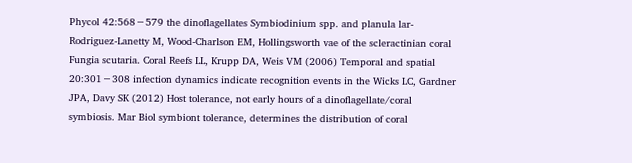Phycol 42:568−579 the dinoflagellates Symbiodinium spp. and planula lar- Rodriguez-Lanetty M, Wood-Charlson EM, Hollingsworth vae of the scleractinian coral Fungia scutaria. Coral Reefs LL, Krupp DA, Weis VM (2006) Temporal and spatial 20:301−308 infection dynamics indicate recognition events in the Wicks LC, Gardner JPA, Davy SK (2012) Host tolerance, not early hours of a dinoflagellate/coral symbiosis. Mar Biol symbiont tolerance, determines the distribution of coral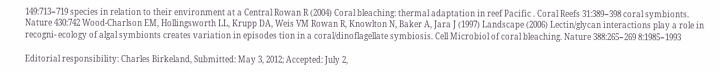149:713−719 species in relation to their environment at a Central Rowan R (2004) Coral bleaching: thermal adaptation in reef Pacific . Coral Reefs 31:389−398 coral symbionts. Nature 430:742 Wood-Charlson EM, Hollingsworth LL, Krupp DA, Weis VM Rowan R, Knowlton N, Baker A, Jara J (1997) Landscape (2006) Lectin/glycan interactions play a role in recogni- ecology of algal symbionts creates variation in episodes tion in a coral/dinoflagellate symbiosis. Cell Microbiol of coral bleaching. Nature 388:265−269 8:1985−1993

Editorial responsibility: Charles Birkeland, Submitted: May 3, 2012; Accepted: July 2,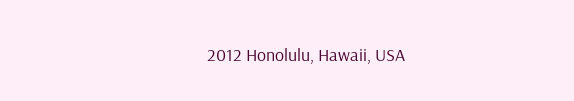2012 Honolulu, Hawaii, USA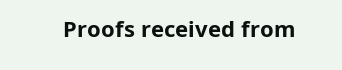Proofs received from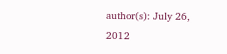author(s): July 26, 2012